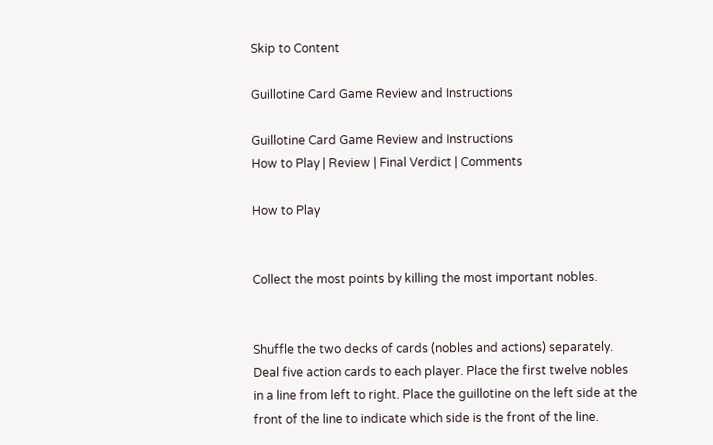Skip to Content

Guillotine Card Game Review and Instructions

Guillotine Card Game Review and Instructions
How to Play | Review | Final Verdict | Comments

How to Play


Collect the most points by killing the most important nobles.


Shuffle the two decks of cards (nobles and actions) separately. Deal five action cards to each player. Place the first twelve nobles in a line from left to right. Place the guillotine on the left side at the front of the line to indicate which side is the front of the line.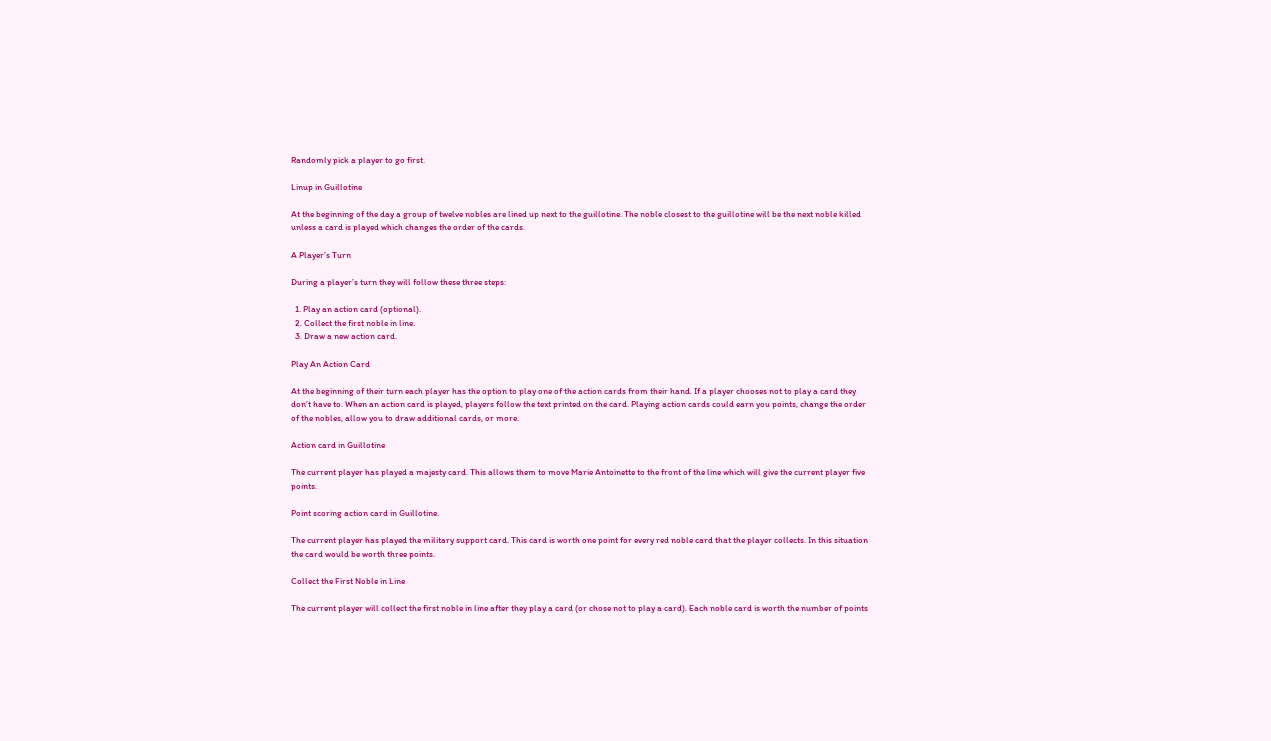Randomly pick a player to go first.

Linup in Guillotine

At the beginning of the day a group of twelve nobles are lined up next to the guillotine. The noble closest to the guillotine will be the next noble killed unless a card is played which changes the order of the cards.

A Player’s Turn

During a player’s turn they will follow these three steps:

  1. Play an action card (optional).
  2. Collect the first noble in line.
  3. Draw a new action card.

Play An Action Card

At the beginning of their turn each player has the option to play one of the action cards from their hand. If a player chooses not to play a card they don’t have to. When an action card is played, players follow the text printed on the card. Playing action cards could earn you points, change the order of the nobles, allow you to draw additional cards, or more.

Action card in Guillotine

The current player has played a majesty card. This allows them to move Marie Antoinette to the front of the line which will give the current player five points.

Point scoring action card in Guillotine.

The current player has played the military support card. This card is worth one point for every red noble card that the player collects. In this situation the card would be worth three points.

Collect the First Noble in Line

The current player will collect the first noble in line after they play a card (or chose not to play a card). Each noble card is worth the number of points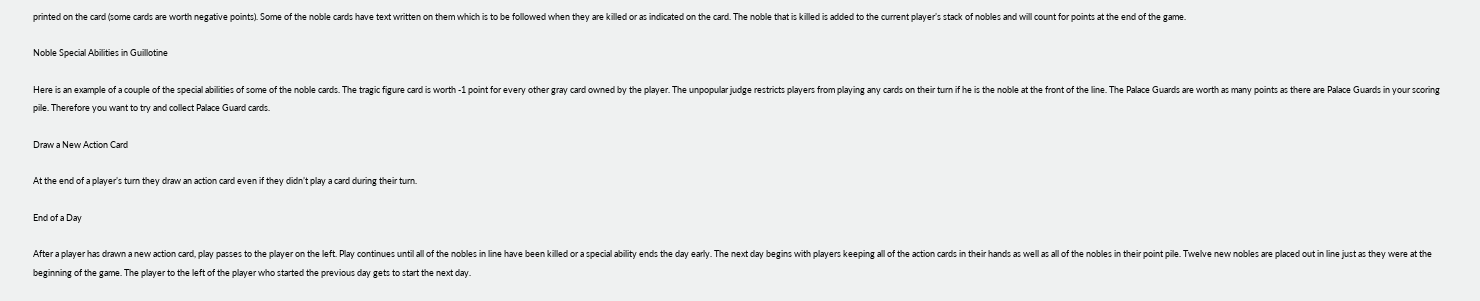printed on the card (some cards are worth negative points). Some of the noble cards have text written on them which is to be followed when they are killed or as indicated on the card. The noble that is killed is added to the current player’s stack of nobles and will count for points at the end of the game.

Noble Special Abilities in Guillotine

Here is an example of a couple of the special abilities of some of the noble cards. The tragic figure card is worth -1 point for every other gray card owned by the player. The unpopular judge restricts players from playing any cards on their turn if he is the noble at the front of the line. The Palace Guards are worth as many points as there are Palace Guards in your scoring pile. Therefore you want to try and collect Palace Guard cards.

Draw a New Action Card

At the end of a player’s turn they draw an action card even if they didn’t play a card during their turn.

End of a Day

After a player has drawn a new action card, play passes to the player on the left. Play continues until all of the nobles in line have been killed or a special ability ends the day early. The next day begins with players keeping all of the action cards in their hands as well as all of the nobles in their point pile. Twelve new nobles are placed out in line just as they were at the beginning of the game. The player to the left of the player who started the previous day gets to start the next day.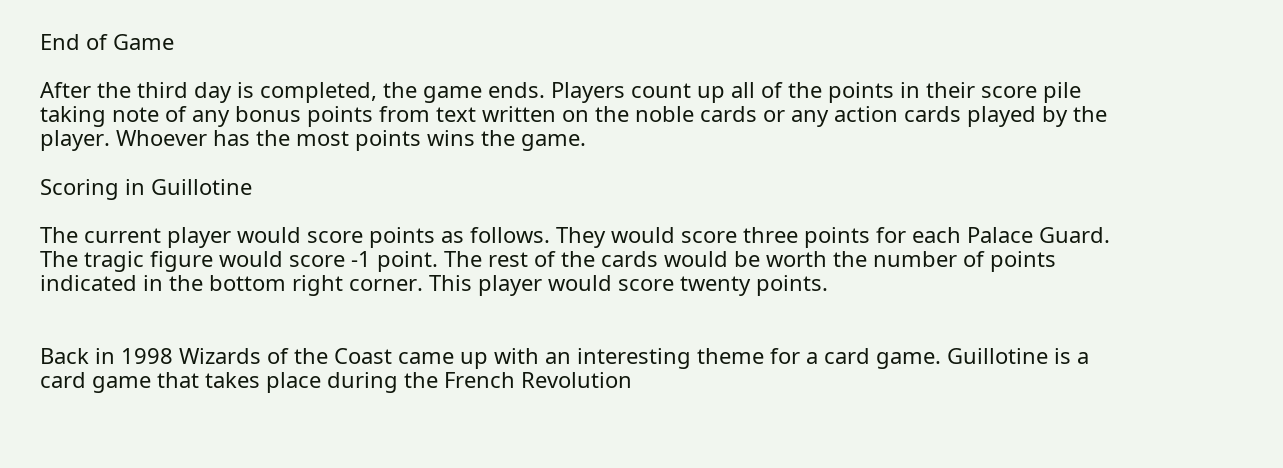End of Game

After the third day is completed, the game ends. Players count up all of the points in their score pile taking note of any bonus points from text written on the noble cards or any action cards played by the player. Whoever has the most points wins the game.

Scoring in Guillotine

The current player would score points as follows. They would score three points for each Palace Guard. The tragic figure would score -1 point. The rest of the cards would be worth the number of points indicated in the bottom right corner. This player would score twenty points.


Back in 1998 Wizards of the Coast came up with an interesting theme for a card game. Guillotine is a card game that takes place during the French Revolution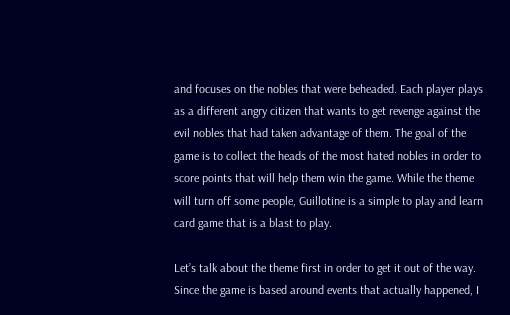and focuses on the nobles that were beheaded. Each player plays as a different angry citizen that wants to get revenge against the evil nobles that had taken advantage of them. The goal of the game is to collect the heads of the most hated nobles in order to score points that will help them win the game. While the theme will turn off some people, Guillotine is a simple to play and learn card game that is a blast to play.

Let’s talk about the theme first in order to get it out of the way. Since the game is based around events that actually happened, I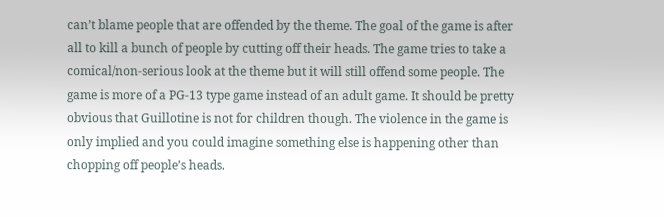can’t blame people that are offended by the theme. The goal of the game is after all to kill a bunch of people by cutting off their heads. The game tries to take a comical/non-serious look at the theme but it will still offend some people. The game is more of a PG-13 type game instead of an adult game. It should be pretty obvious that Guillotine is not for children though. The violence in the game is only implied and you could imagine something else is happening other than chopping off people’s heads.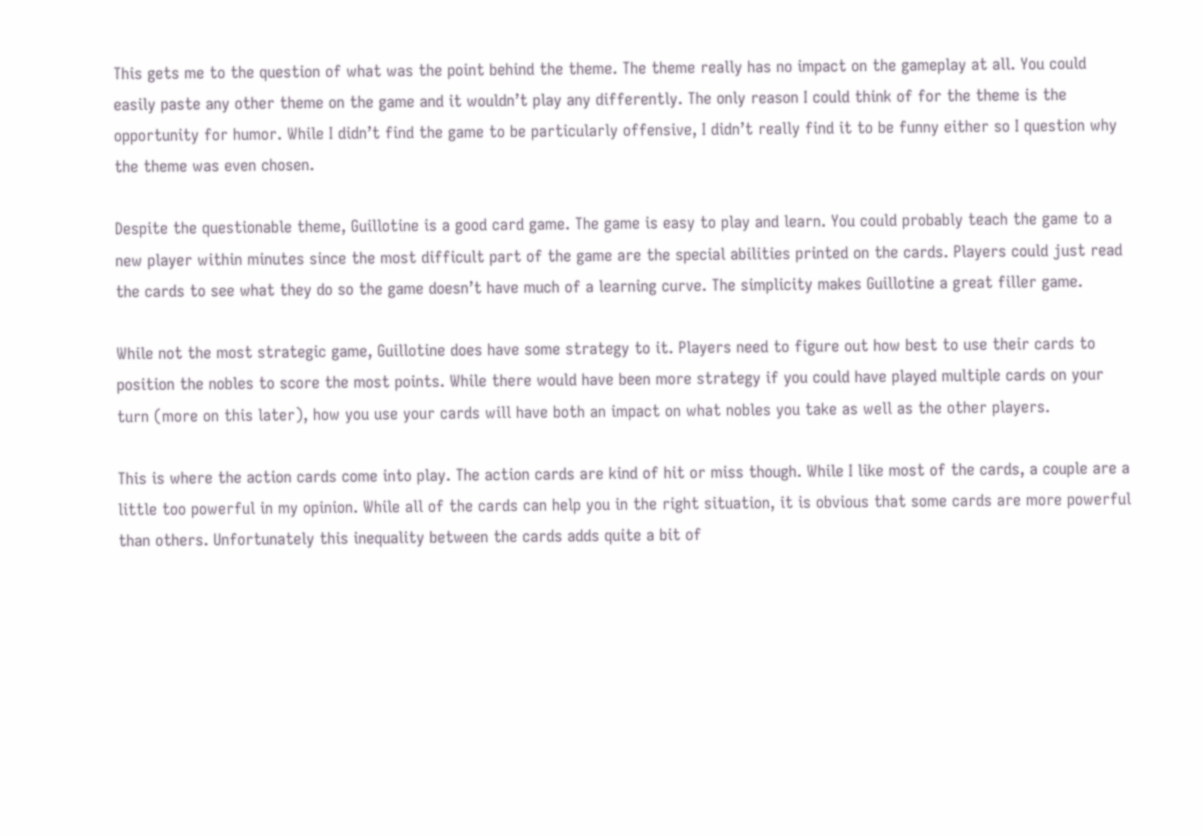This gets me to the question of what was the point behind the theme. The theme really has no impact on the gameplay at all. You could easily paste any other theme on the game and it wouldn’t play any differently. The only reason I could think of for the theme is the opportunity for humor. While I didn’t find the game to be particularly offensive, I didn’t really find it to be funny either so I question why the theme was even chosen.

Despite the questionable theme, Guillotine is a good card game. The game is easy to play and learn. You could probably teach the game to a new player within minutes since the most difficult part of the game are the special abilities printed on the cards. Players could just read the cards to see what they do so the game doesn’t have much of a learning curve. The simplicity makes Guillotine a great filler game.

While not the most strategic game, Guillotine does have some strategy to it. Players need to figure out how best to use their cards to position the nobles to score the most points. While there would have been more strategy if you could have played multiple cards on your turn (more on this later), how you use your cards will have both an impact on what nobles you take as well as the other players.

This is where the action cards come into play. The action cards are kind of hit or miss though. While I like most of the cards, a couple are a little too powerful in my opinion. While all of the cards can help you in the right situation, it is obvious that some cards are more powerful than others. Unfortunately this inequality between the cards adds quite a bit of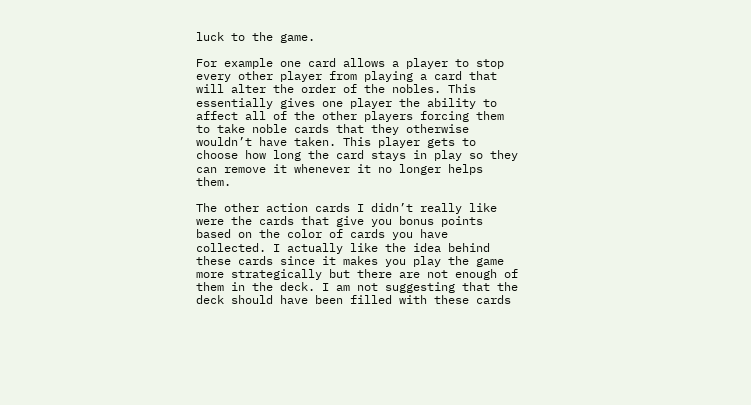luck to the game.

For example one card allows a player to stop every other player from playing a card that will alter the order of the nobles. This essentially gives one player the ability to affect all of the other players forcing them to take noble cards that they otherwise wouldn’t have taken. This player gets to choose how long the card stays in play so they can remove it whenever it no longer helps them.

The other action cards I didn’t really like were the cards that give you bonus points based on the color of cards you have collected. I actually like the idea behind these cards since it makes you play the game more strategically but there are not enough of them in the deck. I am not suggesting that the deck should have been filled with these cards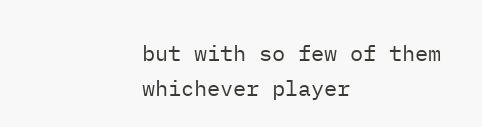but with so few of them whichever player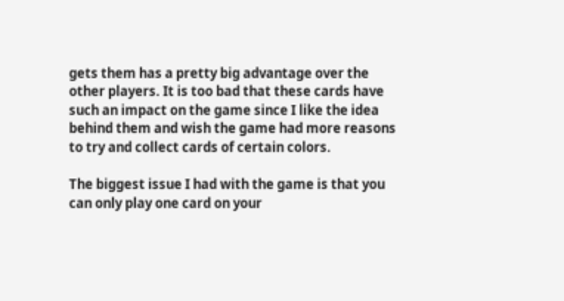gets them has a pretty big advantage over the other players. It is too bad that these cards have such an impact on the game since I like the idea behind them and wish the game had more reasons to try and collect cards of certain colors.

The biggest issue I had with the game is that you can only play one card on your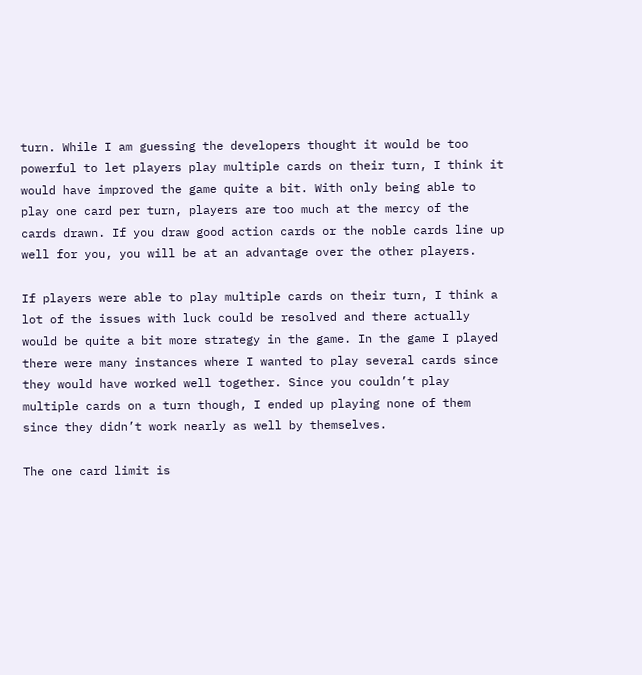turn. While I am guessing the developers thought it would be too powerful to let players play multiple cards on their turn, I think it would have improved the game quite a bit. With only being able to play one card per turn, players are too much at the mercy of the cards drawn. If you draw good action cards or the noble cards line up well for you, you will be at an advantage over the other players.

If players were able to play multiple cards on their turn, I think a lot of the issues with luck could be resolved and there actually would be quite a bit more strategy in the game. In the game I played there were many instances where I wanted to play several cards since they would have worked well together. Since you couldn’t play multiple cards on a turn though, I ended up playing none of them since they didn’t work nearly as well by themselves.

The one card limit is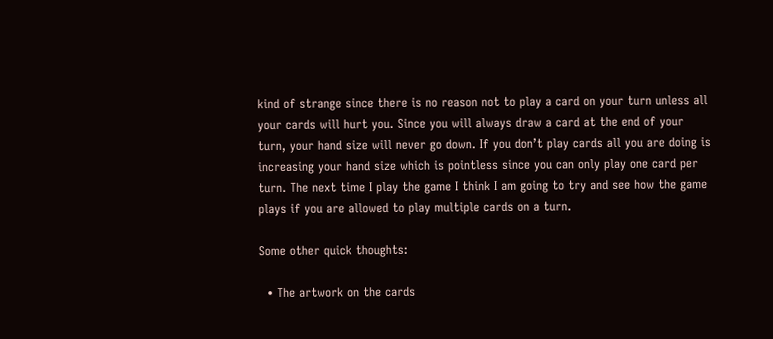kind of strange since there is no reason not to play a card on your turn unless all your cards will hurt you. Since you will always draw a card at the end of your turn, your hand size will never go down. If you don’t play cards all you are doing is increasing your hand size which is pointless since you can only play one card per turn. The next time I play the game I think I am going to try and see how the game plays if you are allowed to play multiple cards on a turn.

Some other quick thoughts:

  • The artwork on the cards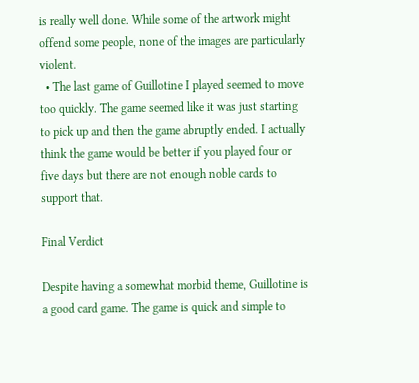is really well done. While some of the artwork might offend some people, none of the images are particularly violent.
  • The last game of Guillotine I played seemed to move too quickly. The game seemed like it was just starting to pick up and then the game abruptly ended. I actually think the game would be better if you played four or five days but there are not enough noble cards to support that.

Final Verdict

Despite having a somewhat morbid theme, Guillotine is a good card game. The game is quick and simple to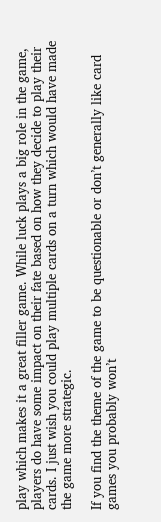play which makes it a great filler game. While luck plays a big role in the game, players do have some impact on their fate based on how they decide to play their cards. I just wish you could play multiple cards on a turn which would have made the game more strategic.

If you find the theme of the game to be questionable or don’t generally like card games you probably won’t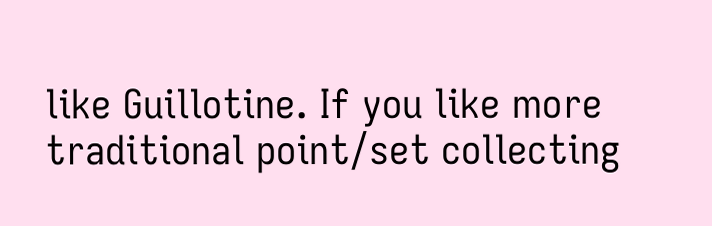like Guillotine. If you like more traditional point/set collecting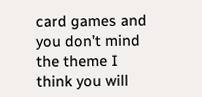card games and you don’t mind the theme I think you will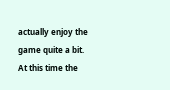actually enjoy the game quite a bit. At this time the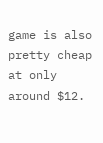game is also pretty cheap at only around $12.